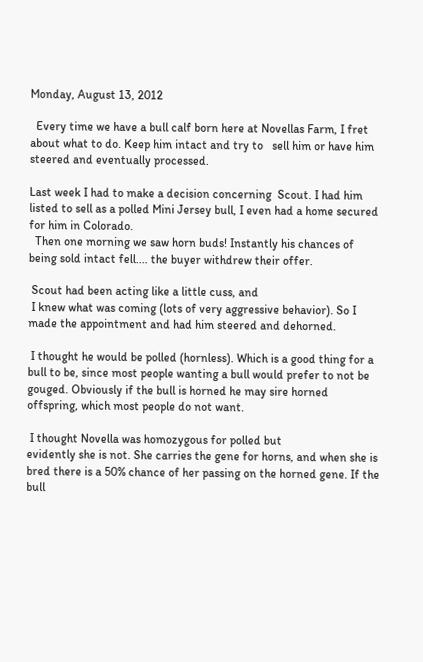Monday, August 13, 2012

  Every time we have a bull calf born here at Novellas Farm, I fret about what to do. Keep him intact and try to   sell him or have him steered and eventually processed.

Last week I had to make a decision concerning  Scout. I had him listed to sell as a polled Mini Jersey bull, I even had a home secured for him in Colorado.
  Then one morning we saw horn buds! Instantly his chances of being sold intact fell.... the buyer withdrew their offer.

 Scout had been acting like a little cuss, and
 I knew what was coming (lots of very aggressive behavior). So I made the appointment and had him steered and dehorned.

 I thought he would be polled (hornless). Which is a good thing for a bull to be, since most people wanting a bull would prefer to not be gouged. Obviously if the bull is horned he may sire horned offspring, which most people do not want.

 I thought Novella was homozygous for polled but
evidently she is not. She carries the gene for horns, and when she is bred there is a 50% chance of her passing on the horned gene. If the bull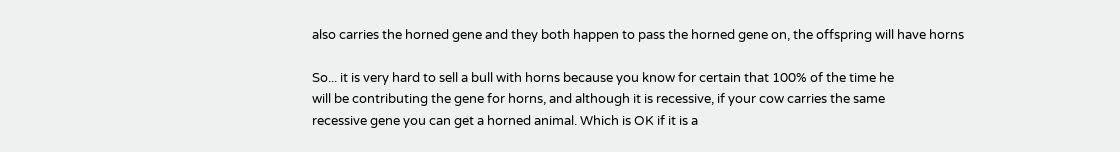also carries the horned gene and they both happen to pass the horned gene on, the offspring will have horns

So... it is very hard to sell a bull with horns because you know for certain that 100% of the time he
will be contributing the gene for horns, and although it is recessive, if your cow carries the same
recessive gene you can get a horned animal. Which is OK if it is a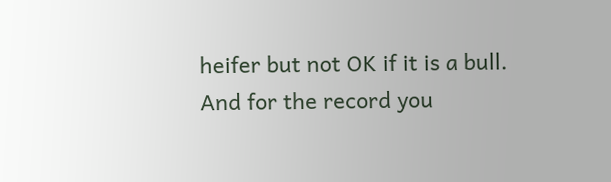heifer but not OK if it is a bull.
And for the record you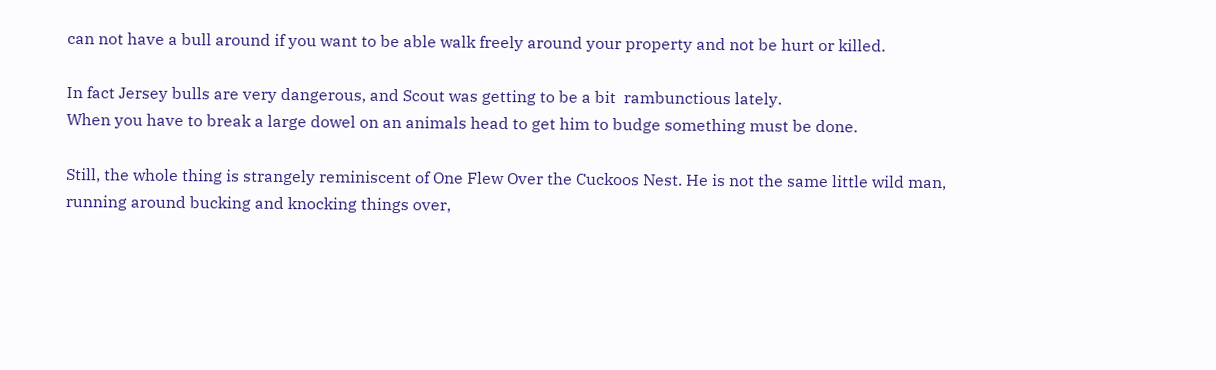can not have a bull around if you want to be able walk freely around your property and not be hurt or killed.

In fact Jersey bulls are very dangerous, and Scout was getting to be a bit  rambunctious lately.
When you have to break a large dowel on an animals head to get him to budge something must be done.

Still, the whole thing is strangely reminiscent of One Flew Over the Cuckoos Nest. He is not the same little wild man, running around bucking and knocking things over,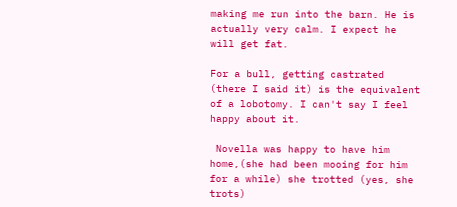making me run into the barn. He is actually very calm. I expect he will get fat.

For a bull, getting castrated (there I said it) is the equivalent of a lobotomy. I can't say I feel happy about it.

 Novella was happy to have him home,(she had been mooing for him for a while) she trotted (yes, she trots)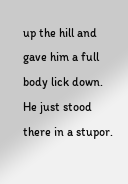up the hill and gave him a full body lick down. He just stood there in a stupor.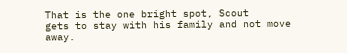That is the one bright spot, Scout
gets to stay with his family and not move away.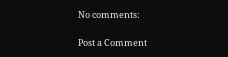No comments:

Post a Comment